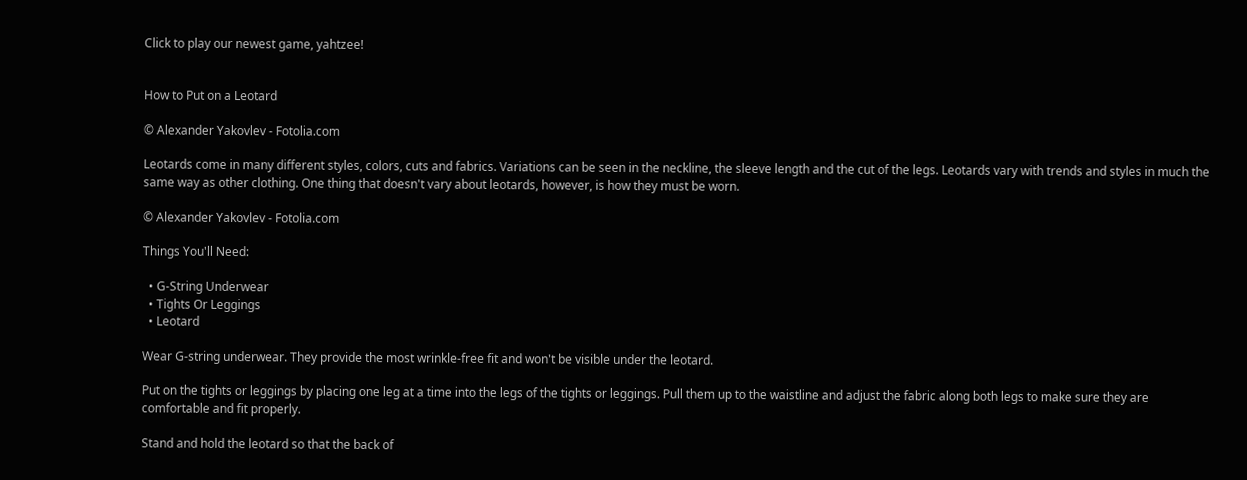Click to play our newest game, yahtzee!


How to Put on a Leotard

© Alexander Yakovlev - Fotolia.com

Leotards come in many different styles, colors, cuts and fabrics. Variations can be seen in the neckline, the sleeve length and the cut of the legs. Leotards vary with trends and styles in much the same way as other clothing. One thing that doesn't vary about leotards, however, is how they must be worn.

© Alexander Yakovlev - Fotolia.com

Things You'll Need:

  • G-String Underwear
  • Tights Or Leggings
  • Leotard

Wear G-string underwear. They provide the most wrinkle-free fit and won't be visible under the leotard.

Put on the tights or leggings by placing one leg at a time into the legs of the tights or leggings. Pull them up to the waistline and adjust the fabric along both legs to make sure they are comfortable and fit properly.

Stand and hold the leotard so that the back of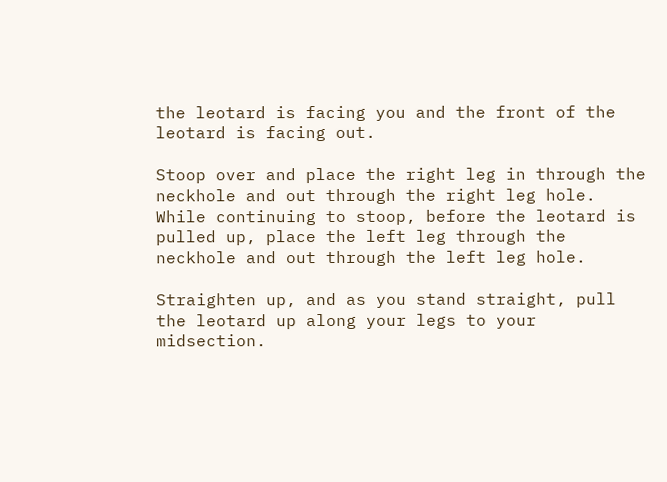the leotard is facing you and the front of the leotard is facing out.

Stoop over and place the right leg in through the neckhole and out through the right leg hole. While continuing to stoop, before the leotard is pulled up, place the left leg through the neckhole and out through the left leg hole.

Straighten up, and as you stand straight, pull the leotard up along your legs to your midsection.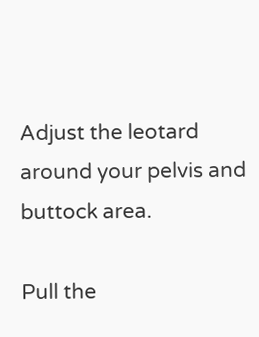Adjust the leotard around your pelvis and buttock area.

Pull the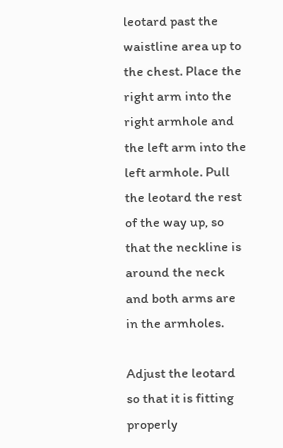leotard past the waistline area up to the chest. Place the right arm into the right armhole and the left arm into the left armhole. Pull the leotard the rest of the way up, so that the neckline is around the neck and both arms are in the armholes.

Adjust the leotard so that it is fitting properly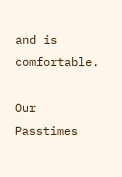and is comfortable.

Our Passtimes